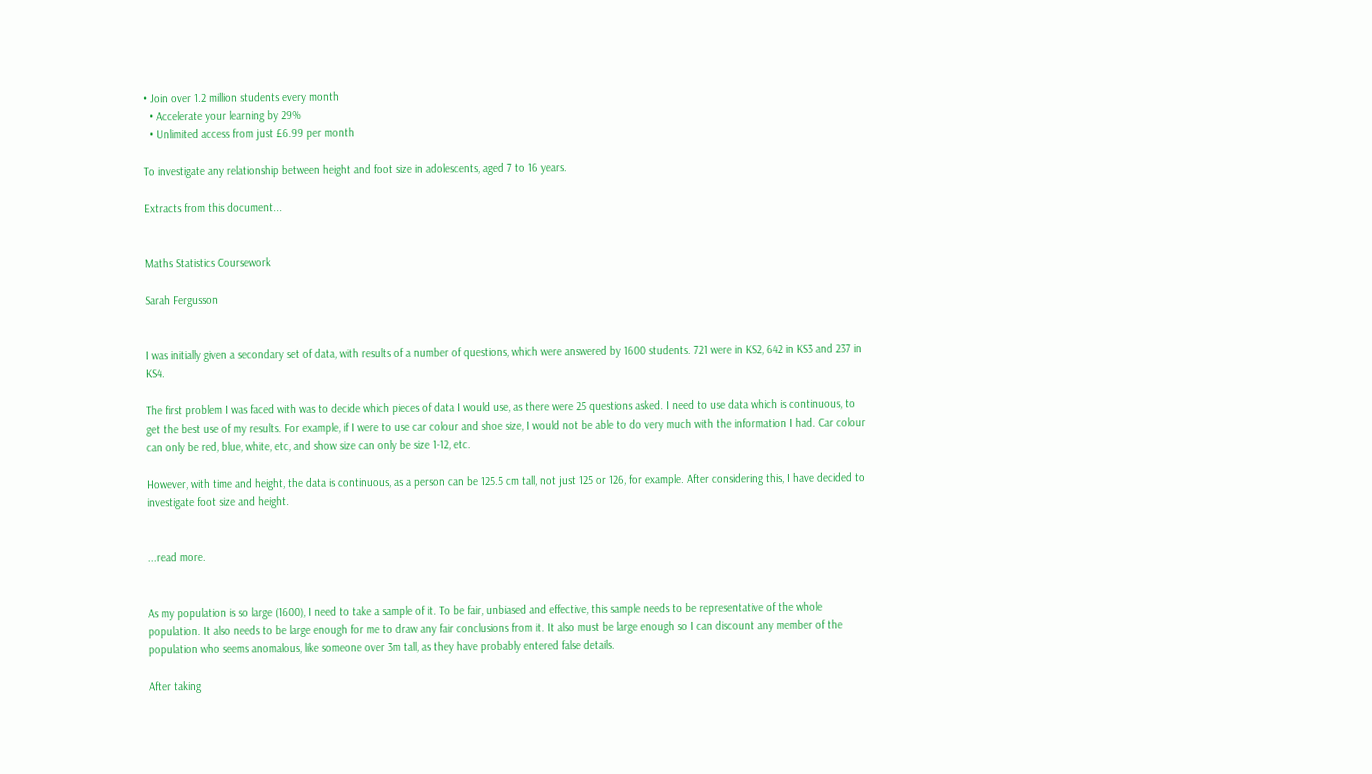• Join over 1.2 million students every month
  • Accelerate your learning by 29%
  • Unlimited access from just £6.99 per month

To investigate any relationship between height and foot size in adolescents, aged 7 to 16 years.

Extracts from this document...


Maths Statistics Coursework

Sarah Fergusson


I was initially given a secondary set of data, with results of a number of questions, which were answered by 1600 students. 721 were in KS2, 642 in KS3 and 237 in KS4.

The first problem I was faced with was to decide which pieces of data I would use, as there were 25 questions asked. I need to use data which is continuous, to get the best use of my results. For example, if I were to use car colour and shoe size, I would not be able to do very much with the information I had. Car colour can only be red, blue, white, etc, and show size can only be size 1-12, etc.

However, with time and height, the data is continuous, as a person can be 125.5 cm tall, not just 125 or 126, for example. After considering this, I have decided to investigate foot size and height.


...read more.


As my population is so large (1600), I need to take a sample of it. To be fair, unbiased and effective, this sample needs to be representative of the whole population. It also needs to be large enough for me to draw any fair conclusions from it. It also must be large enough so I can discount any member of the population who seems anomalous, like someone over 3m tall, as they have probably entered false details.

After taking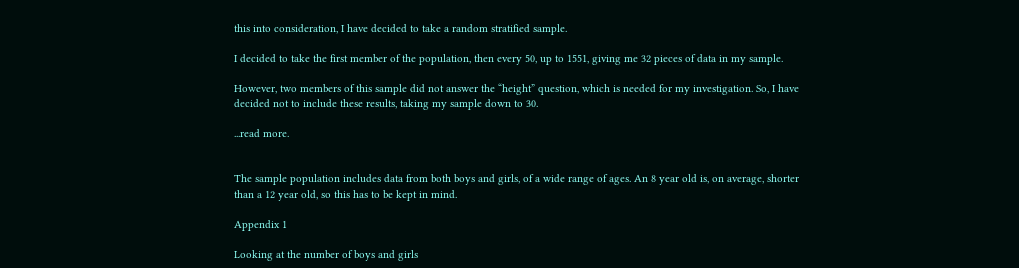this into consideration, I have decided to take a random stratified sample.

I decided to take the first member of the population, then every 50, up to 1551, giving me 32 pieces of data in my sample.

However, two members of this sample did not answer the “height” question, which is needed for my investigation. So, I have decided not to include these results, taking my sample down to 30.

...read more.


The sample population includes data from both boys and girls, of a wide range of ages. An 8 year old is, on average, shorter than a 12 year old, so this has to be kept in mind.

Appendix 1

Looking at the number of boys and girls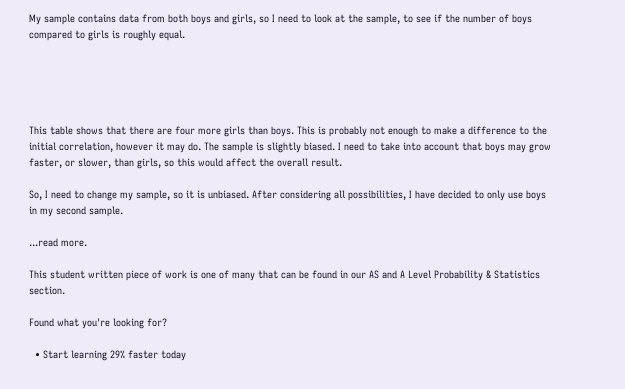My sample contains data from both boys and girls, so I need to look at the sample, to see if the number of boys compared to girls is roughly equal.





This table shows that there are four more girls than boys. This is probably not enough to make a difference to the initial correlation, however it may do. The sample is slightly biased. I need to take into account that boys may grow faster, or slower, than girls, so this would affect the overall result.

So, I need to change my sample, so it is unbiased. After considering all possibilities, I have decided to only use boys in my second sample.

...read more.

This student written piece of work is one of many that can be found in our AS and A Level Probability & Statistics section.

Found what you're looking for?

  • Start learning 29% faster today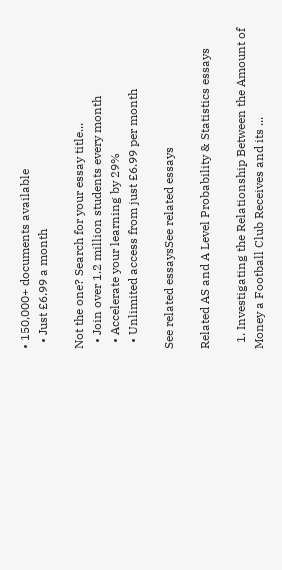• 150,000+ documents available
  • Just £6.99 a month

Not the one? Search for your essay title...
  • Join over 1.2 million students every month
  • Accelerate your learning by 29%
  • Unlimited access from just £6.99 per month

See related essaysSee related essays

Related AS and A Level Probability & Statistics essays

  1. Investigating the Relationship Between the Amount of Money a Football Club Receives and its ...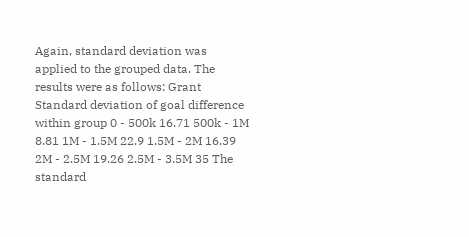Again, standard deviation was applied to the grouped data. The results were as follows: Grant Standard deviation of goal difference within group 0 - 500k 16.71 500k - 1M 8.81 1M - 1.5M 22.9 1.5M - 2M 16.39 2M - 2.5M 19.26 2.5M - 3.5M 35 The standard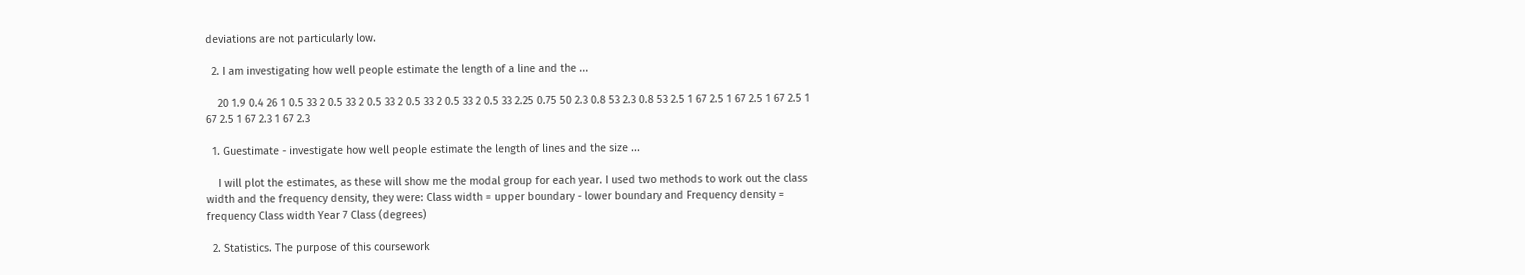deviations are not particularly low.

  2. I am investigating how well people estimate the length of a line and the ...

    20 1.9 0.4 26 1 0.5 33 2 0.5 33 2 0.5 33 2 0.5 33 2 0.5 33 2 0.5 33 2.25 0.75 50 2.3 0.8 53 2.3 0.8 53 2.5 1 67 2.5 1 67 2.5 1 67 2.5 1 67 2.5 1 67 2.3 1 67 2.3

  1. Guestimate - investigate how well people estimate the length of lines and the size ...

    I will plot the estimates, as these will show me the modal group for each year. I used two methods to work out the class width and the frequency density, they were: Class width = upper boundary - lower boundary and Frequency density = frequency Class width Year 7 Class (degrees)

  2. Statistics. The purpose of this coursework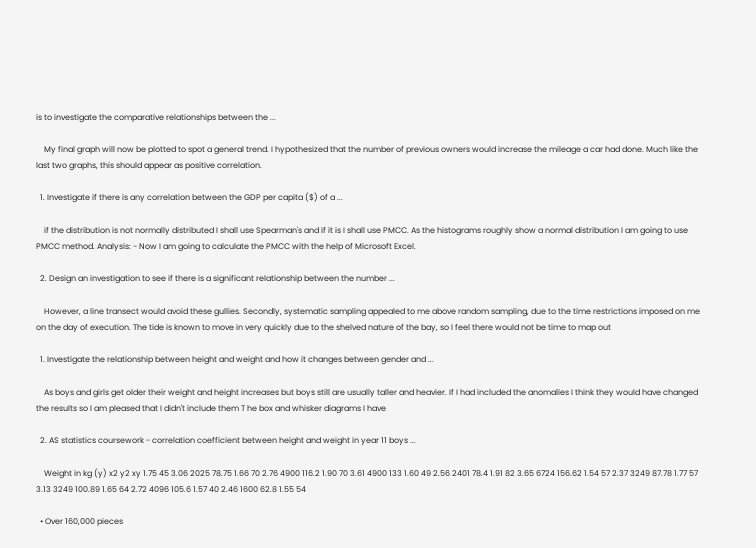is to investigate the comparative relationships between the ...

    My final graph will now be plotted to spot a general trend. I hypothesized that the number of previous owners would increase the mileage a car had done. Much like the last two graphs, this should appear as positive correlation.

  1. Investigate if there is any correlation between the GDP per capita ($) of a ...

    if the distribution is not normally distributed I shall use Spearman's and if it is I shall use PMCC. As the histograms roughly show a normal distribution I am going to use PMCC method. Analysis: - Now I am going to calculate the PMCC with the help of Microsoft Excel.

  2. Design an investigation to see if there is a significant relationship between the number ...

    However, a line transect would avoid these gullies. Secondly, systematic sampling appealed to me above random sampling, due to the time restrictions imposed on me on the day of execution. The tide is known to move in very quickly due to the shelved nature of the bay, so I feel there would not be time to map out

  1. Investigate the relationship between height and weight and how it changes between gender and ...

    As boys and girls get older their weight and height increases but boys still are usually taller and heavier. If I had included the anomalies I think they would have changed the results so I am pleased that I didn't include them T he box and whisker diagrams I have

  2. AS statistics coursework - correlation coefficient between height and weight in year 11 boys ...

    Weight in kg (y) x2 y2 xy 1.75 45 3.06 2025 78.75 1.66 70 2.76 4900 116.2 1.90 70 3.61 4900 133 1.60 49 2.56 2401 78.4 1.91 82 3.65 6724 156.62 1.54 57 2.37 3249 87.78 1.77 57 3.13 3249 100.89 1.65 64 2.72 4096 105.6 1.57 40 2.46 1600 62.8 1.55 54

  • Over 160,000 pieces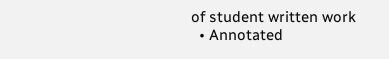of student written work
  • Annotated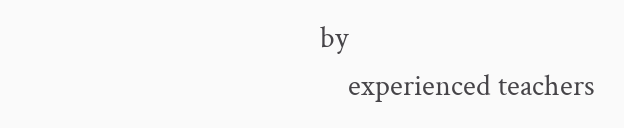by
    experienced teachers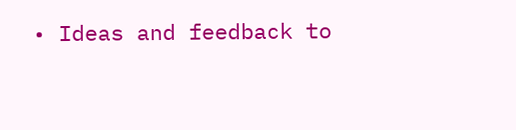• Ideas and feedback to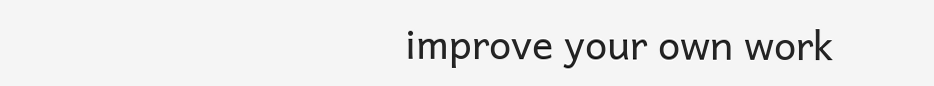improve your own work